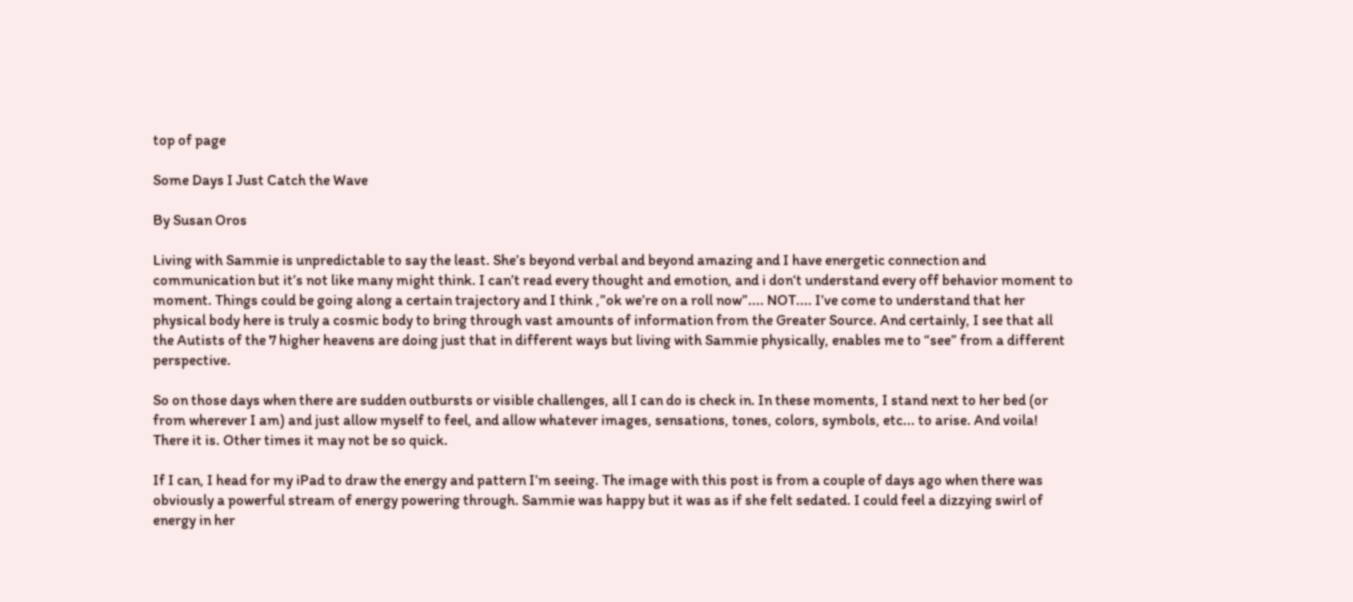top of page

Some Days I Just Catch the Wave

By Susan Oros

Living with Sammie is unpredictable to say the least. She’s beyond verbal and beyond amazing and I have energetic connection and communication but it’s not like many might think. I can’t read every thought and emotion, and i don‘t understand every off behavior moment to moment. Things could be going along a certain trajectory and I think ,”ok we’re on a roll now”.... NOT.... I’ve come to understand that her physical body here is truly a cosmic body to bring through vast amounts of information from the Greater Source. And certainly, I see that all the Autists of the 7 higher heavens are doing just that in different ways but living with Sammie physically, enables me to “see” from a different perspective.

So on those days when there are sudden outbursts or visible challenges, all I can do is check in. In these moments, I stand next to her bed (or from wherever I am) and just allow myself to feel, and allow whatever images, sensations, tones, colors, symbols, etc... to arise. And voila! There it is. Other times it may not be so quick.

If I can, I head for my iPad to draw the energy and pattern I’m seeing. The image with this post is from a couple of days ago when there was obviously a powerful stream of energy powering through. Sammie was happy but it was as if she felt sedated. I could feel a dizzying swirl of energy in her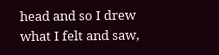head and so I drew what I felt and saw,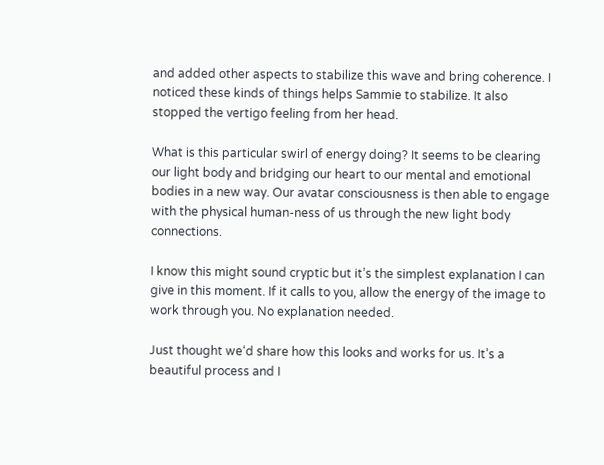and added other aspects to stabilize this wave and bring coherence. I noticed these kinds of things helps Sammie to stabilize. It also stopped the vertigo feeling from her head.

What is this particular swirl of energy doing? It seems to be clearing our light body and bridging our heart to our mental and emotional bodies in a new way. Our avatar consciousness is then able to engage with the physical human-ness of us through the new light body connections.

I know this might sound cryptic but it’s the simplest explanation I can give in this moment. If it calls to you, allow the energy of the image to work through you. No explanation needed.

Just thought we‘d share how this looks and works for us. It’s a beautiful process and I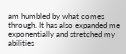am humbled by what comes through. It has also expanded me exponentially and stretched my abilities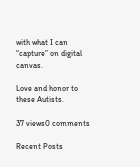with what I can “capture” on digital canvas.

Love and honor to these Autists.

37 views0 comments

Recent Posts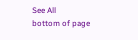See All
bottom of page